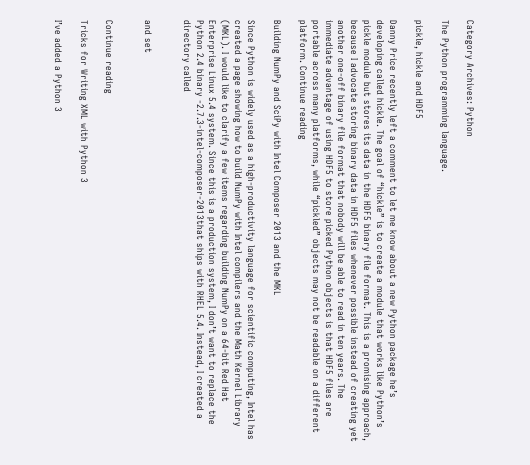Category Archives: Python

The Python programming language.

pickle, hickle and HDF5

Danny Price recently left a comment to let me know about a new Python package he’s developing called hickle. The goal of “hickle” is to create a module that works like Python’s pickle module but stores its data in the HDF5 binary file format. This is a promising approach, because I advocate storing binary data in HDF5 files whenever possible instead of creating yet another one-off binary file format that nobody will be able to read in ten years. The immediate advantage of using HDF5 to store picked Python objects is that HDF5 files are portable across many platforms, while “pickled” objects may not be readable on a different platform. Continue reading

Building NumPy and SciPy with Intel Composer 2013 and the MKL

Since Python is widely used as a high-productivity language for scientific computing, Intel has created a page showing how to build NumPy with Intel compilers and the Math Kernel Library (MKL). I would like to clarify a few items regarding building NumPy on a 64-bit Red Hat Enterprise Linux 5.4 system. Since this is a production system, I don’t want to replace the Python 2.4 binary -2.7.3-intel-composer-2013that ships with RHEL 5.4. Instead, I created a directory called


and set


Continue reading

Tricks for Writing XML with Python 3

I’ve added a Python 3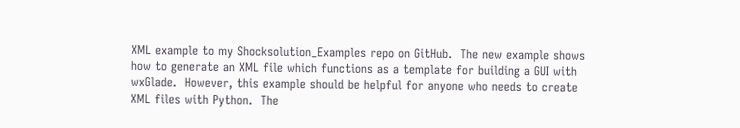XML example to my Shocksolution_Examples repo on GitHub.  The new example shows how to generate an XML file which functions as a template for building a GUI with wxGlade.  However, this example should be helpful for anyone who needs to create XML files with Python.  The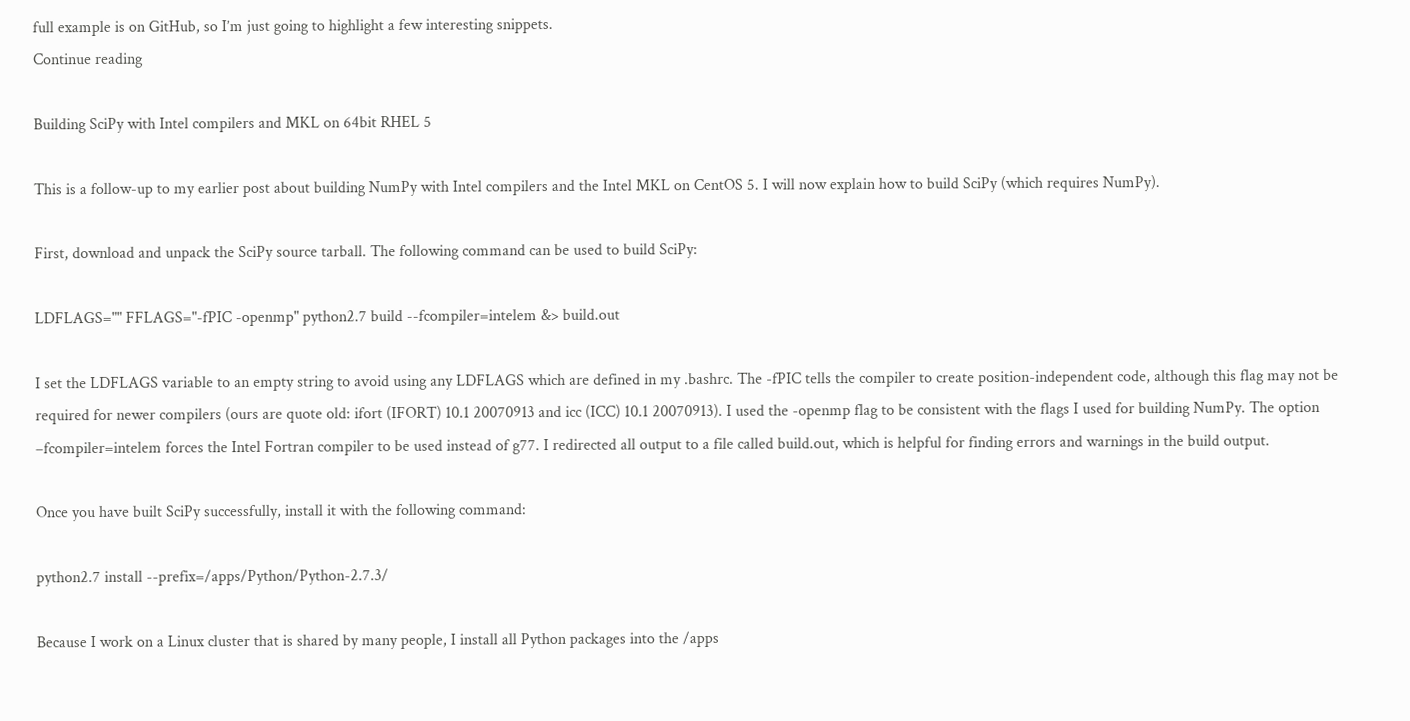full example is on GitHub, so I’m just going to highlight a few interesting snippets.
Continue reading

Building SciPy with Intel compilers and MKL on 64bit RHEL 5

This is a follow-up to my earlier post about building NumPy with Intel compilers and the Intel MKL on CentOS 5. I will now explain how to build SciPy (which requires NumPy).

First, download and unpack the SciPy source tarball. The following command can be used to build SciPy:

LDFLAGS="" FFLAGS="-fPIC -openmp" python2.7 build --fcompiler=intelem &> build.out

I set the LDFLAGS variable to an empty string to avoid using any LDFLAGS which are defined in my .bashrc. The -fPIC tells the compiler to create position-independent code, although this flag may not be required for newer compilers (ours are quote old: ifort (IFORT) 10.1 20070913 and icc (ICC) 10.1 20070913). I used the -openmp flag to be consistent with the flags I used for building NumPy. The option –fcompiler=intelem forces the Intel Fortran compiler to be used instead of g77. I redirected all output to a file called build.out, which is helpful for finding errors and warnings in the build output.

Once you have built SciPy successfully, install it with the following command:

python2.7 install --prefix=/apps/Python/Python-2.7.3/

Because I work on a Linux cluster that is shared by many people, I install all Python packages into the /apps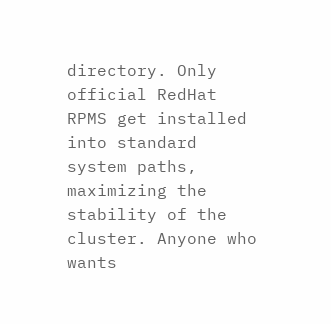directory. Only official RedHat RPMS get installed into standard system paths, maximizing the stability of the cluster. Anyone who wants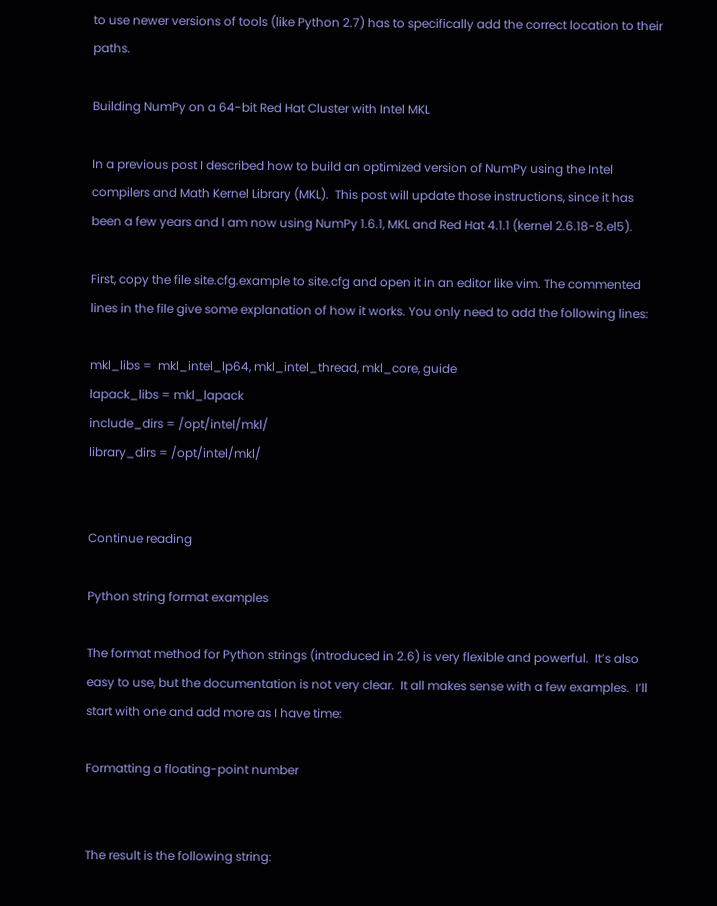to use newer versions of tools (like Python 2.7) has to specifically add the correct location to their paths.

Building NumPy on a 64-bit Red Hat Cluster with Intel MKL

In a previous post I described how to build an optimized version of NumPy using the Intel compilers and Math Kernel Library (MKL).  This post will update those instructions, since it has been a few years and I am now using NumPy 1.6.1, MKL and Red Hat 4.1.1 (kernel 2.6.18-8.el5).

First, copy the file site.cfg.example to site.cfg and open it in an editor like vim. The commented lines in the file give some explanation of how it works. You only need to add the following lines:

mkl_libs =  mkl_intel_lp64, mkl_intel_thread, mkl_core, guide
lapack_libs = mkl_lapack
include_dirs = /opt/intel/mkl/
library_dirs = /opt/intel/mkl/


Continue reading

Python string format examples

The format method for Python strings (introduced in 2.6) is very flexible and powerful.  It’s also easy to use, but the documentation is not very clear.  It all makes sense with a few examples.  I’ll start with one and add more as I have time:

Formatting a floating-point number


The result is the following string: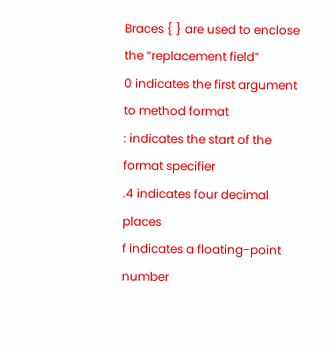Braces { } are used to enclose the “replacement field”
0 indicates the first argument to method format
: indicates the start of the format specifier
.4 indicates four decimal places
f indicates a floating-point number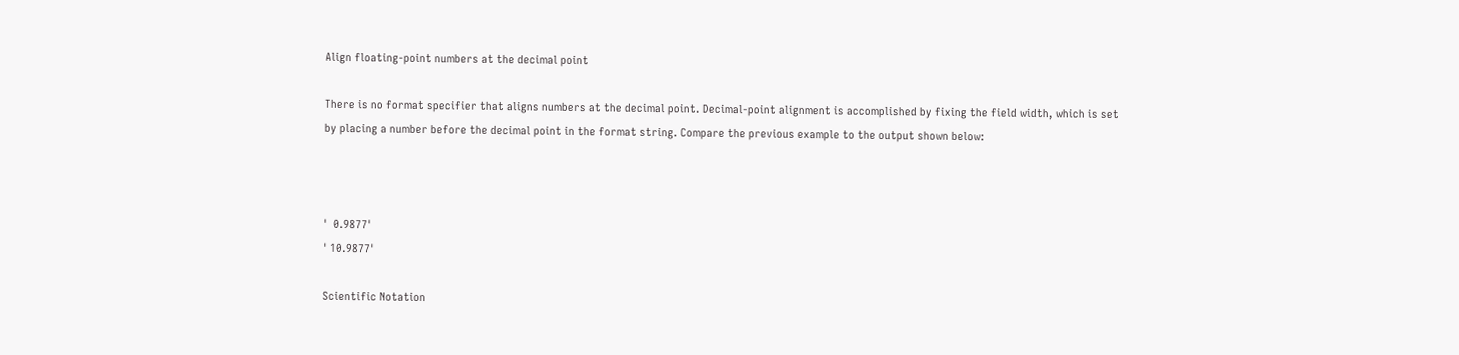Align floating-point numbers at the decimal point

There is no format specifier that aligns numbers at the decimal point. Decimal-point alignment is accomplished by fixing the field width, which is set by placing a number before the decimal point in the format string. Compare the previous example to the output shown below:



'  0.9877'
' 10.9877'

Scientific Notation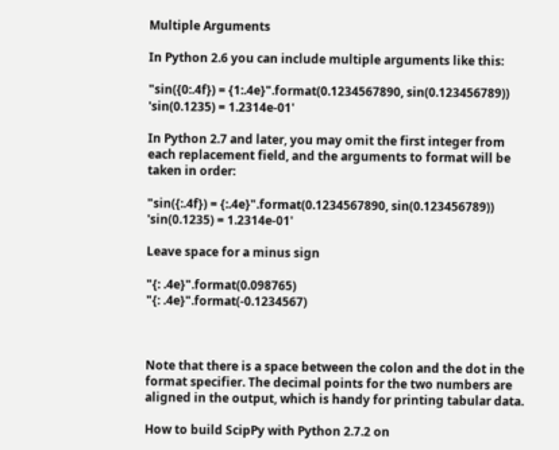Multiple Arguments

In Python 2.6 you can include multiple arguments like this:

"sin({0:.4f}) = {1:.4e}".format(0.1234567890, sin(0.123456789))
'sin(0.1235) = 1.2314e-01'

In Python 2.7 and later, you may omit the first integer from each replacement field, and the arguments to format will be taken in order:

"sin({:.4f}) = {:.4e}".format(0.1234567890, sin(0.123456789))
'sin(0.1235) = 1.2314e-01'

Leave space for a minus sign

"{: .4e}".format(0.098765)
"{: .4e}".format(-0.1234567)



Note that there is a space between the colon and the dot in the format specifier. The decimal points for the two numbers are aligned in the output, which is handy for printing tabular data.

How to build ScipPy with Python 2.7.2 on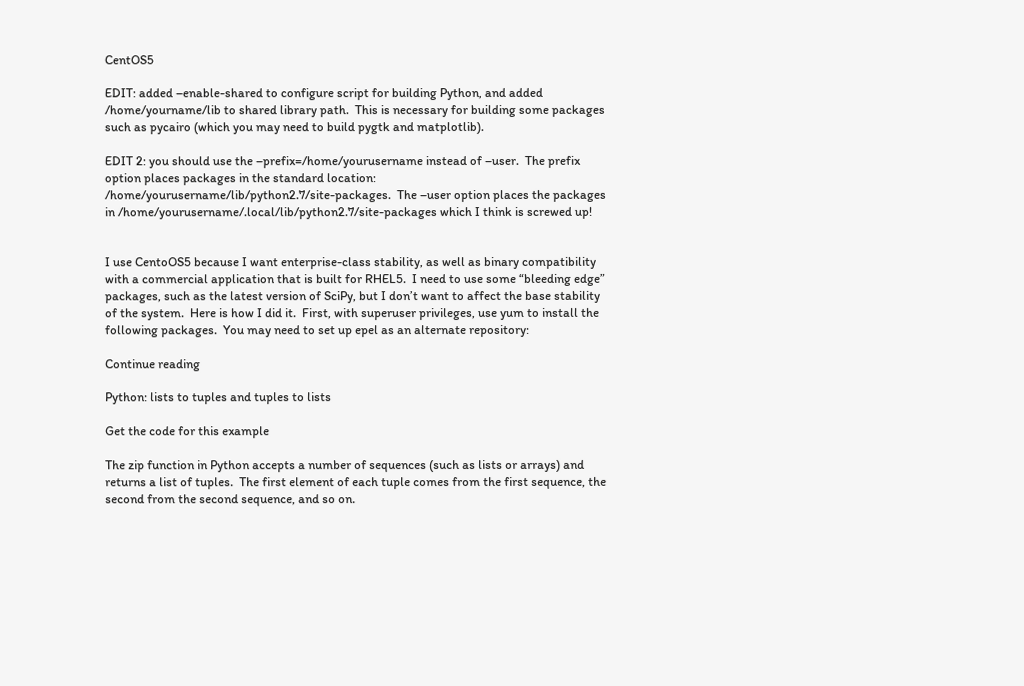CentOS5

EDIT: added –enable-shared to configure script for building Python, and added /home/yourname/lib to shared library path.  This is necessary for building some packages such as pycairo (which you may need to build pygtk and matplotlib).

EDIT 2: you should use the –prefix=/home/yourusername instead of –user.  The prefix option places packages in the standard location: /home/yourusername/lib/python2.7/site-packages.  The –user option places the packages in /home/yourusername/.local/lib/python2.7/site-packages which I think is screwed up!


I use CentoOS5 because I want enterprise-class stability, as well as binary compatibility with a commercial application that is built for RHEL5.  I need to use some “bleeding edge” packages, such as the latest version of SciPy, but I don’t want to affect the base stability of the system.  Here is how I did it.  First, with superuser privileges, use yum to install the following packages.  You may need to set up epel as an alternate repository:

Continue reading

Python: lists to tuples and tuples to lists

Get the code for this example

The zip function in Python accepts a number of sequences (such as lists or arrays) and returns a list of tuples.  The first element of each tuple comes from the first sequence, the second from the second sequence, and so on.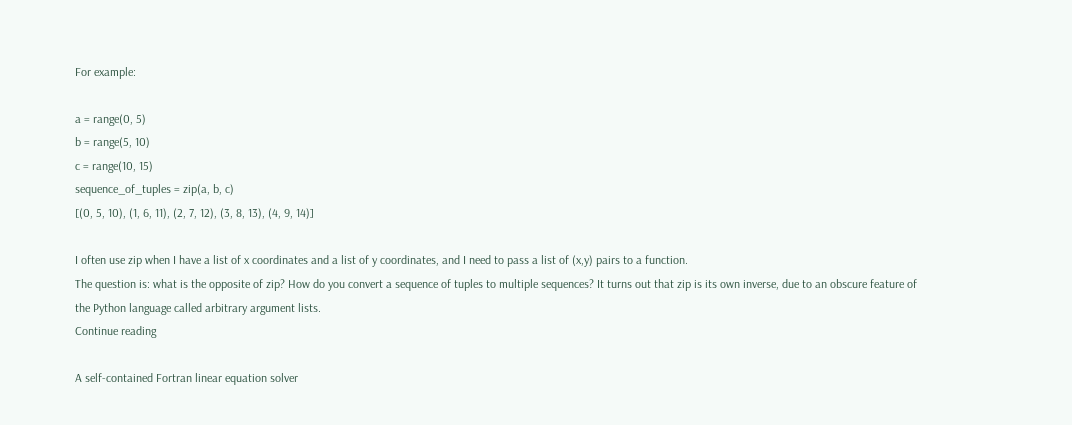For example:

a = range(0, 5)
b = range(5, 10)
c = range(10, 15)
sequence_of_tuples = zip(a, b, c)
[(0, 5, 10), (1, 6, 11), (2, 7, 12), (3, 8, 13), (4, 9, 14)]

I often use zip when I have a list of x coordinates and a list of y coordinates, and I need to pass a list of (x,y) pairs to a function.
The question is: what is the opposite of zip? How do you convert a sequence of tuples to multiple sequences? It turns out that zip is its own inverse, due to an obscure feature of the Python language called arbitrary argument lists.
Continue reading

A self-contained Fortran linear equation solver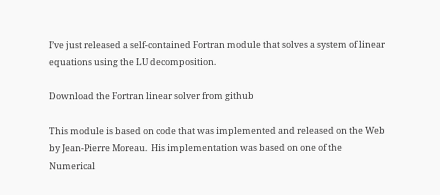I’ve just released a self-contained Fortran module that solves a system of linear equations using the LU decomposition.

Download the Fortran linear solver from github

This module is based on code that was implemented and released on the Web by Jean-Pierre Moreau.  His implementation was based on one of the Numerical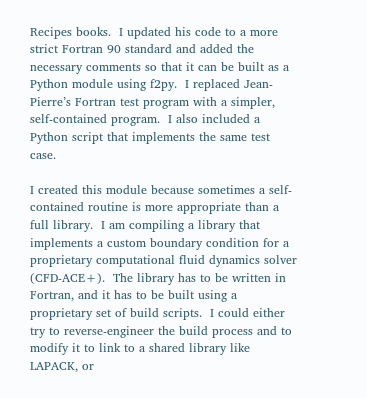Recipes books.  I updated his code to a more strict Fortran 90 standard and added the necessary comments so that it can be built as a Python module using f2py.  I replaced Jean-Pierre’s Fortran test program with a simpler, self-contained program.  I also included a Python script that implements the same test case.

I created this module because sometimes a self-contained routine is more appropriate than a full library.  I am compiling a library that implements a custom boundary condition for a proprietary computational fluid dynamics solver (CFD-ACE+).  The library has to be written in Fortran, and it has to be built using a proprietary set of build scripts.  I could either try to reverse-engineer the build process and to modify it to link to a shared library like LAPACK, or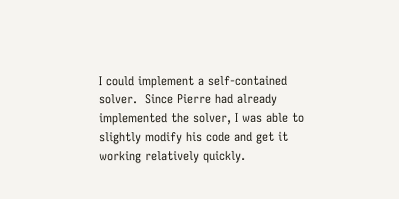I could implement a self-contained solver.  Since Pierre had already implemented the solver, I was able to slightly modify his code and get it working relatively quickly.